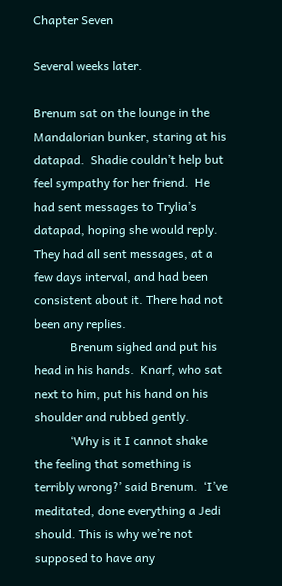Chapter Seven

Several weeks later.

Brenum sat on the lounge in the Mandalorian bunker, staring at his datapad.  Shadie couldn’t help but feel sympathy for her friend.  He had sent messages to Trylia’s datapad, hoping she would reply.  They had all sent messages, at a few days interval, and had been consistent about it. There had not been any replies.
            Brenum sighed and put his head in his hands.  Knarf, who sat next to him, put his hand on his shoulder and rubbed gently.
            ‘Why is it I cannot shake the feeling that something is terribly wrong?’ said Brenum.  ‘I’ve meditated, done everything a Jedi should. This is why we’re not supposed to have any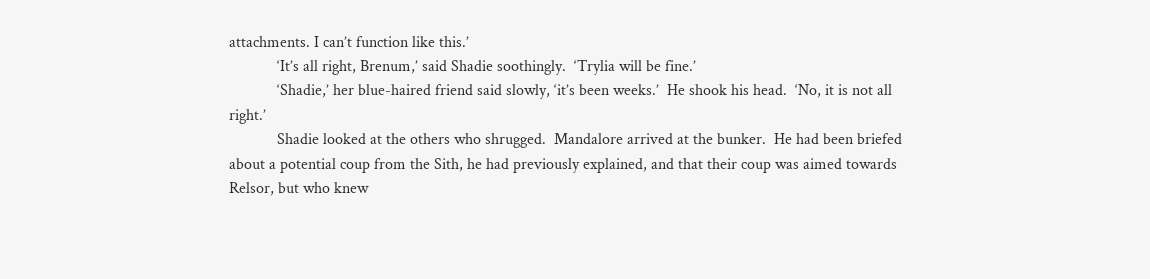attachments. I can’t function like this.’
            ‘It’s all right, Brenum,’ said Shadie soothingly.  ‘Trylia will be fine.’
            ‘Shadie,’ her blue-haired friend said slowly, ‘it’s been weeks.’  He shook his head.  ‘No, it is not all right.’
            Shadie looked at the others who shrugged.  Mandalore arrived at the bunker.  He had been briefed about a potential coup from the Sith, he had previously explained, and that their coup was aimed towards Relsor, but who knew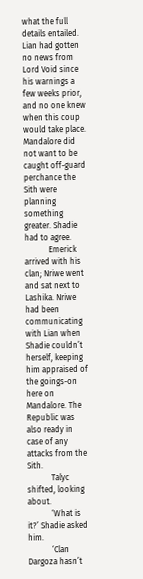what the full details entailed. Lian had gotten no news from Lord Void since his warnings a few weeks prior, and no one knew when this coup would take place. Mandalore did not want to be caught off-guard perchance the Sith were planning something greater. Shadie had to agree.
            Emerick arrived with his clan; Nriwe went and sat next to Lashika. Nriwe had been communicating with Lian when Shadie couldn’t herself, keeping him appraised of the goings-on here on Mandalore. The Republic was also ready in case of any attacks from the Sith.
            Talyc shifted, looking about.
            ‘What is it?’ Shadie asked him.
            ‘Clan Dargoza hasn’t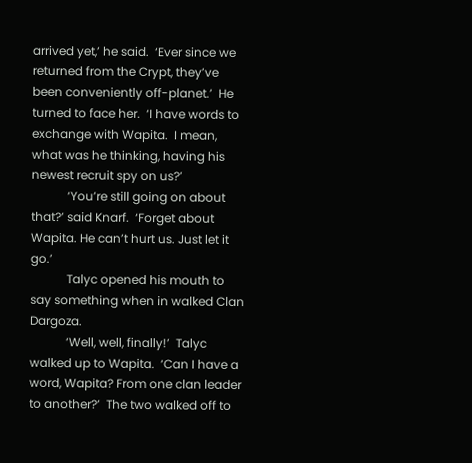arrived yet,’ he said.  ‘Ever since we returned from the Crypt, they’ve been conveniently off-planet.’  He turned to face her.  ‘I have words to exchange with Wapita.  I mean, what was he thinking, having his newest recruit spy on us?’
            ‘You’re still going on about that?’ said Knarf.  ‘Forget about Wapita. He can’t hurt us. Just let it go.’
            Talyc opened his mouth to say something when in walked Clan Dargoza.
            ‘Well, well, finally!’  Talyc walked up to Wapita.  ‘Can I have a word, Wapita? From one clan leader to another?’  The two walked off to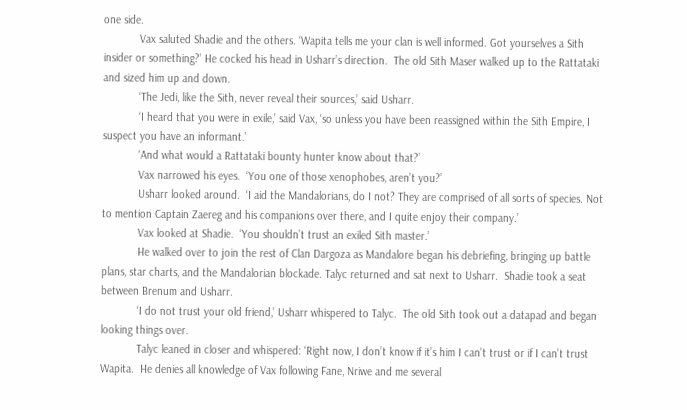one side.
            Vax saluted Shadie and the others. ‘Wapita tells me your clan is well informed. Got yourselves a Sith insider or something?’ He cocked his head in Usharr’s direction.  The old Sith Maser walked up to the Rattataki and sized him up and down.
            ‘The Jedi, like the Sith, never reveal their sources,’ said Usharr.
            ‘I heard that you were in exile,’ said Vax, ‘so unless you have been reassigned within the Sith Empire, I suspect you have an informant.’
            ‘And what would a Rattataki bounty hunter know about that?’
            Vax narrowed his eyes.  ‘You one of those xenophobes, aren’t you?’
            Usharr looked around.  ‘I aid the Mandalorians, do I not? They are comprised of all sorts of species. Not to mention Captain Zaereg and his companions over there, and I quite enjoy their company.’
            Vax looked at Shadie.  ‘You shouldn’t trust an exiled Sith master.’
            He walked over to join the rest of Clan Dargoza as Mandalore began his debriefing, bringing up battle plans, star charts, and the Mandalorian blockade. Talyc returned and sat next to Usharr.  Shadie took a seat between Brenum and Usharr.
            ‘I do not trust your old friend,’ Usharr whispered to Talyc.  The old Sith took out a datapad and began looking things over.
            Talyc leaned in closer and whispered: ‘Right now, I don’t know if it’s him I can’t trust or if I can’t trust Wapita.  He denies all knowledge of Vax following Fane, Nriwe and me several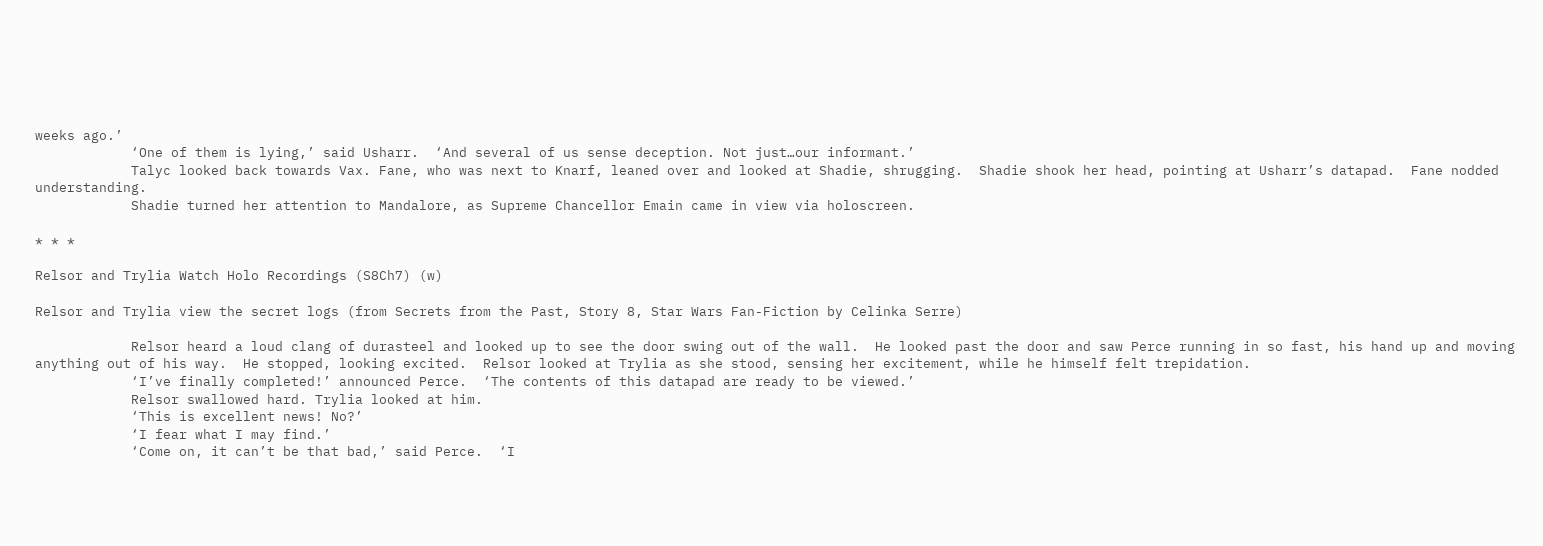weeks ago.’
            ‘One of them is lying,’ said Usharr.  ‘And several of us sense deception. Not just…our informant.’
            Talyc looked back towards Vax. Fane, who was next to Knarf, leaned over and looked at Shadie, shrugging.  Shadie shook her head, pointing at Usharr’s datapad.  Fane nodded understanding.
            Shadie turned her attention to Mandalore, as Supreme Chancellor Emain came in view via holoscreen.

* * *

Relsor and Trylia Watch Holo Recordings (S8Ch7) (w)

Relsor and Trylia view the secret logs (from Secrets from the Past, Story 8, Star Wars Fan-Fiction by Celinka Serre)

            Relsor heard a loud clang of durasteel and looked up to see the door swing out of the wall.  He looked past the door and saw Perce running in so fast, his hand up and moving anything out of his way.  He stopped, looking excited.  Relsor looked at Trylia as she stood, sensing her excitement, while he himself felt trepidation.
            ‘I’ve finally completed!’ announced Perce.  ‘The contents of this datapad are ready to be viewed.’
            Relsor swallowed hard. Trylia looked at him.
            ‘This is excellent news! No?’
            ‘I fear what I may find.’
            ‘Come on, it can’t be that bad,’ said Perce.  ‘I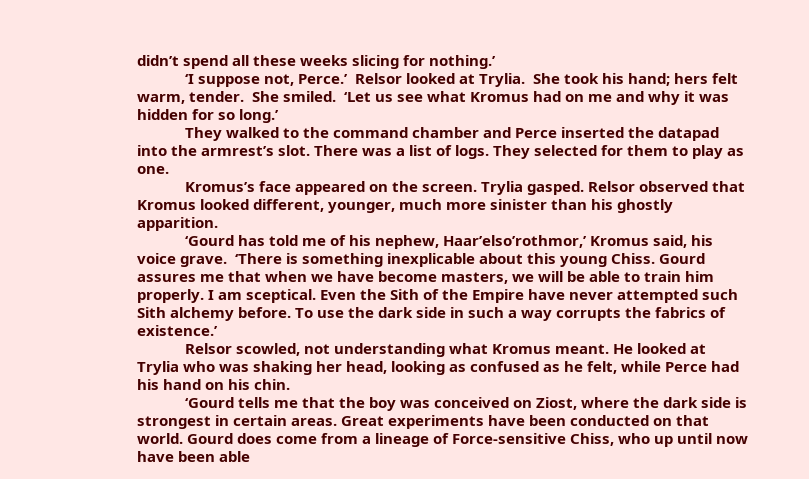didn’t spend all these weeks slicing for nothing.’
            ‘I suppose not, Perce.’  Relsor looked at Trylia.  She took his hand; hers felt warm, tender.  She smiled.  ‘Let us see what Kromus had on me and why it was hidden for so long.’
            They walked to the command chamber and Perce inserted the datapad into the armrest’s slot. There was a list of logs. They selected for them to play as one.
            Kromus’s face appeared on the screen. Trylia gasped. Relsor observed that Kromus looked different, younger, much more sinister than his ghostly apparition.
            ‘Gourd has told me of his nephew, Haar’elso’rothmor,’ Kromus said, his voice grave.  ‘There is something inexplicable about this young Chiss. Gourd assures me that when we have become masters, we will be able to train him properly. I am sceptical. Even the Sith of the Empire have never attempted such Sith alchemy before. To use the dark side in such a way corrupts the fabrics of existence.’
            Relsor scowled, not understanding what Kromus meant. He looked at Trylia who was shaking her head, looking as confused as he felt, while Perce had his hand on his chin.
            ‘Gourd tells me that the boy was conceived on Ziost, where the dark side is strongest in certain areas. Great experiments have been conducted on that world. Gourd does come from a lineage of Force-sensitive Chiss, who up until now have been able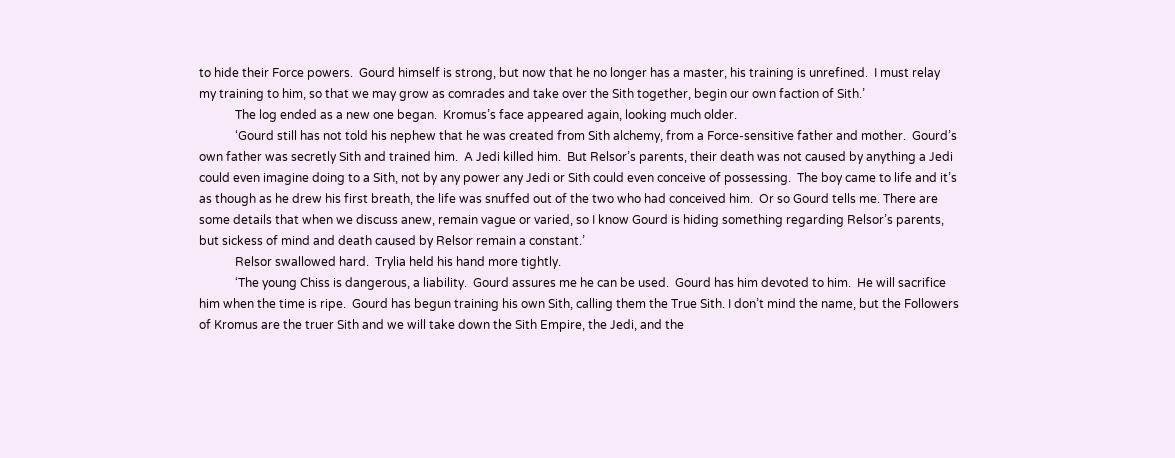to hide their Force powers.  Gourd himself is strong, but now that he no longer has a master, his training is unrefined.  I must relay my training to him, so that we may grow as comrades and take over the Sith together, begin our own faction of Sith.’
            The log ended as a new one began.  Kromus’s face appeared again, looking much older.
            ‘Gourd still has not told his nephew that he was created from Sith alchemy, from a Force-sensitive father and mother.  Gourd’s own father was secretly Sith and trained him.  A Jedi killed him.  But Relsor’s parents, their death was not caused by anything a Jedi could even imagine doing to a Sith, not by any power any Jedi or Sith could even conceive of possessing.  The boy came to life and it’s as though as he drew his first breath, the life was snuffed out of the two who had conceived him.  Or so Gourd tells me. There are some details that when we discuss anew, remain vague or varied, so I know Gourd is hiding something regarding Relsor’s parents, but sickess of mind and death caused by Relsor remain a constant.’
            Relsor swallowed hard.  Trylia held his hand more tightly.
            ‘The young Chiss is dangerous, a liability.  Gourd assures me he can be used.  Gourd has him devoted to him.  He will sacrifice him when the time is ripe.  Gourd has begun training his own Sith, calling them the True Sith. I don’t mind the name, but the Followers of Kromus are the truer Sith and we will take down the Sith Empire, the Jedi, and the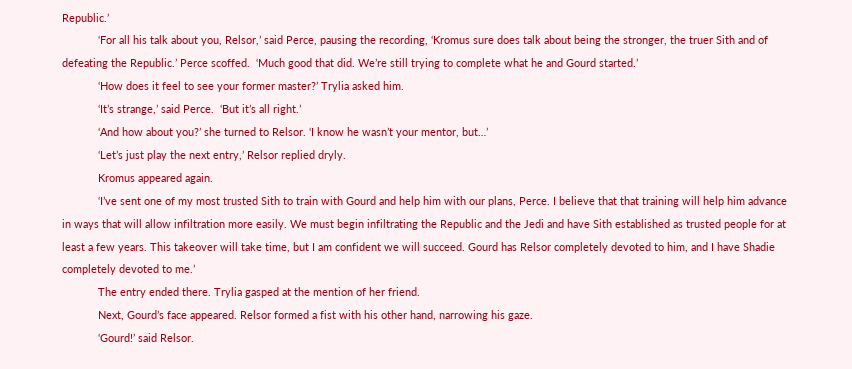Republic.’
            ‘For all his talk about you, Relsor,’ said Perce, pausing the recording, ‘Kromus sure does talk about being the stronger, the truer Sith and of defeating the Republic.’ Perce scoffed.  ‘Much good that did. We’re still trying to complete what he and Gourd started.’
            ‘How does it feel to see your former master?’ Trylia asked him.
            ‘It’s strange,’ said Perce.  ‘But it’s all right.’
            ‘And how about you?’ she turned to Relsor. ‘I know he wasn’t your mentor, but…’
            ‘Let’s just play the next entry,’ Relsor replied dryly.
            Kromus appeared again.
            ‘I’ve sent one of my most trusted Sith to train with Gourd and help him with our plans, Perce. I believe that that training will help him advance in ways that will allow infiltration more easily. We must begin infiltrating the Republic and the Jedi and have Sith established as trusted people for at least a few years. This takeover will take time, but I am confident we will succeed. Gourd has Relsor completely devoted to him, and I have Shadie completely devoted to me.’
            The entry ended there. Trylia gasped at the mention of her friend.
            Next, Gourd’s face appeared. Relsor formed a fist with his other hand, narrowing his gaze.
            ‘Gourd!’ said Relsor.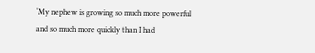‘My nephew is growing so much more powerful and so much more quickly than I had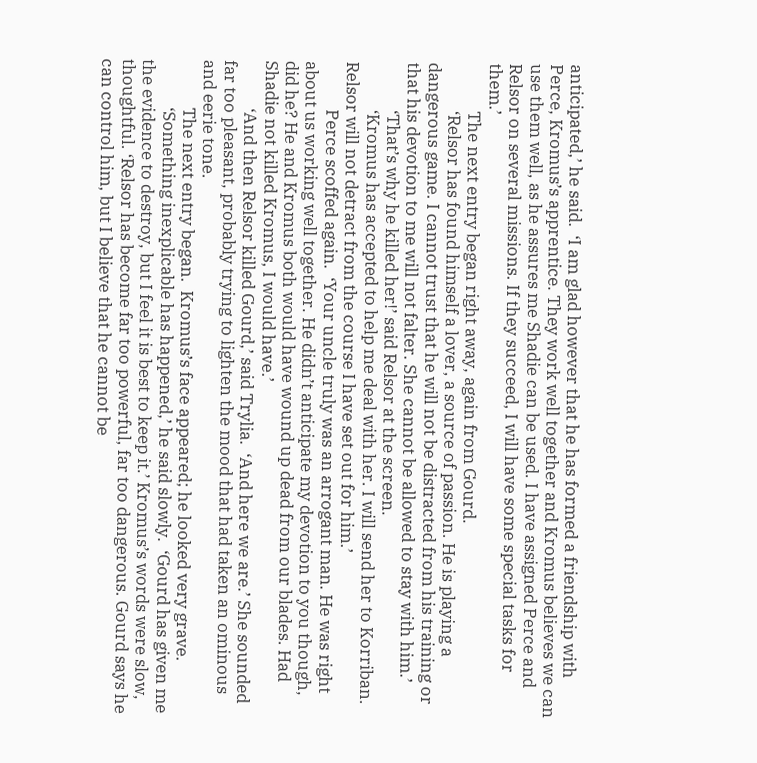anticipated,’ he said.  ‘I am glad however that he has formed a friendship with Perce, Kromus’s apprentice. They work well together and Kromus believes we can use them well, as he assures me Shadie can be used. I have assigned Perce and Relsor on several missions. If they succeed, I will have some special tasks for them.’
            The next entry began right away, again from Gourd.
            ‘Relsor has found himself a lover, a source of passion. He is playing a dangerous game. I cannot trust that he will not be distracted from his training or that his devotion to me will not falter. She cannot be allowed to stay with him.’
            ‘That’s why he killed her!’ said Relsor at the screen.
            ‘Kromus has accepted to help me deal with her. I will send her to Korriban. Relsor will not detract from the course I have set out for him.’
            Perce scoffed again.  ‘Your uncle truly was an arrogant man. He was right about us working well together. He didn’t anticipate my devotion to you though, did he? He and Kromus both would have wound up dead from our blades. Had Shadie not killed Kromus, I would have.’
            ‘And then Relsor killed Gourd,’ said Trylia.  ‘And here we are.’ She sounded far too pleasant, probably trying to lighten the mood that had taken an ominous and eerie tone.
            The next entry began.  Kromus’s face appeared; he looked very grave.
            ‘Something inexplicable has happened,’ he said slowly.  ‘Gourd has given me the evidence to destroy, but I feel it is best to keep it.’ Kromus’s words were slow, thoughtful. ‘Relsor has become far too powerful, far too dangerous. Gourd says he can control him, but I believe that he cannot be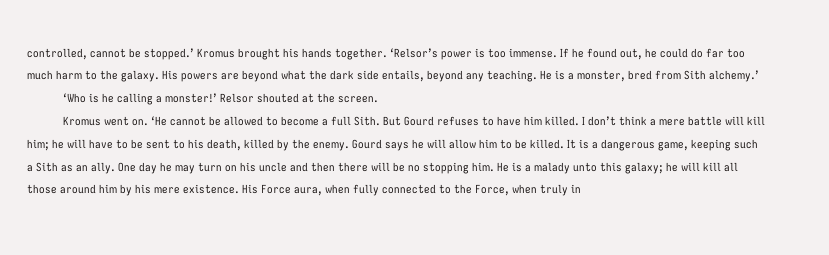controlled, cannot be stopped.’ Kromus brought his hands together. ‘Relsor’s power is too immense. If he found out, he could do far too much harm to the galaxy. His powers are beyond what the dark side entails, beyond any teaching. He is a monster, bred from Sith alchemy.’
            ‘Who is he calling a monster!’ Relsor shouted at the screen.
            Kromus went on. ‘He cannot be allowed to become a full Sith. But Gourd refuses to have him killed. I don’t think a mere battle will kill him; he will have to be sent to his death, killed by the enemy. Gourd says he will allow him to be killed. It is a dangerous game, keeping such a Sith as an ally. One day he may turn on his uncle and then there will be no stopping him. He is a malady unto this galaxy; he will kill all those around him by his mere existence. His Force aura, when fully connected to the Force, when truly in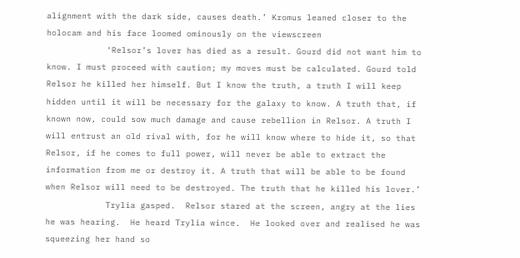alignment with the dark side, causes death.’ Kromus leaned closer to the holocam and his face loomed ominously on the viewscreen
            ‘Relsor’s lover has died as a result. Gourd did not want him to know. I must proceed with caution; my moves must be calculated. Gourd told Relsor he killed her himself. But I know the truth, a truth I will keep hidden until it will be necessary for the galaxy to know. A truth that, if known now, could sow much damage and cause rebellion in Relsor. A truth I will entrust an old rival with, for he will know where to hide it, so that Relsor, if he comes to full power, will never be able to extract the information from me or destroy it. A truth that will be able to be found when Relsor will need to be destroyed. The truth that he killed his lover.’
            Trylia gasped.  Relsor stared at the screen, angry at the lies he was hearing.  He heard Trylia wince.  He looked over and realised he was squeezing her hand so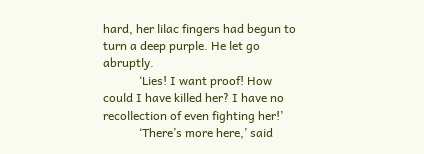hard, her lilac fingers had begun to turn a deep purple. He let go abruptly.
            ‘Lies! I want proof! How could I have killed her? I have no recollection of even fighting her!’
            ‘There’s more here,’ said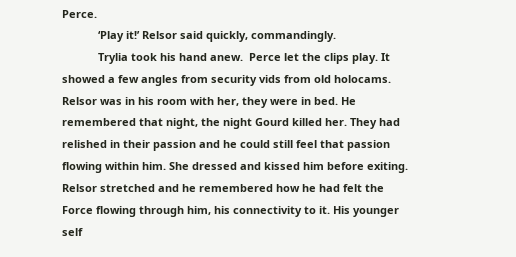Perce.
            ‘Play it!’ Relsor said quickly, commandingly.
            Trylia took his hand anew.  Perce let the clips play. It showed a few angles from security vids from old holocams. Relsor was in his room with her, they were in bed. He remembered that night, the night Gourd killed her. They had relished in their passion and he could still feel that passion flowing within him. She dressed and kissed him before exiting. Relsor stretched and he remembered how he had felt the Force flowing through him, his connectivity to it. His younger self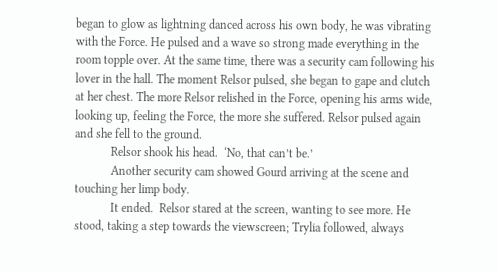began to glow as lightning danced across his own body, he was vibrating with the Force. He pulsed and a wave so strong made everything in the room topple over. At the same time, there was a security cam following his lover in the hall. The moment Relsor pulsed, she began to gape and clutch at her chest. The more Relsor relished in the Force, opening his arms wide, looking up, feeling the Force, the more she suffered. Relsor pulsed again and she fell to the ground.
            Relsor shook his head.  ‘No, that can’t be.’
            Another security cam showed Gourd arriving at the scene and touching her limp body.
            It ended.  Relsor stared at the screen, wanting to see more. He stood, taking a step towards the viewscreen; Trylia followed, always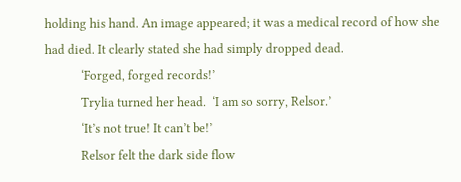holding his hand. An image appeared; it was a medical record of how she had died. It clearly stated she had simply dropped dead.
            ‘Forged, forged records!’
            Trylia turned her head.  ‘I am so sorry, Relsor.’
            ‘It’s not true! It can’t be!’
            Relsor felt the dark side flow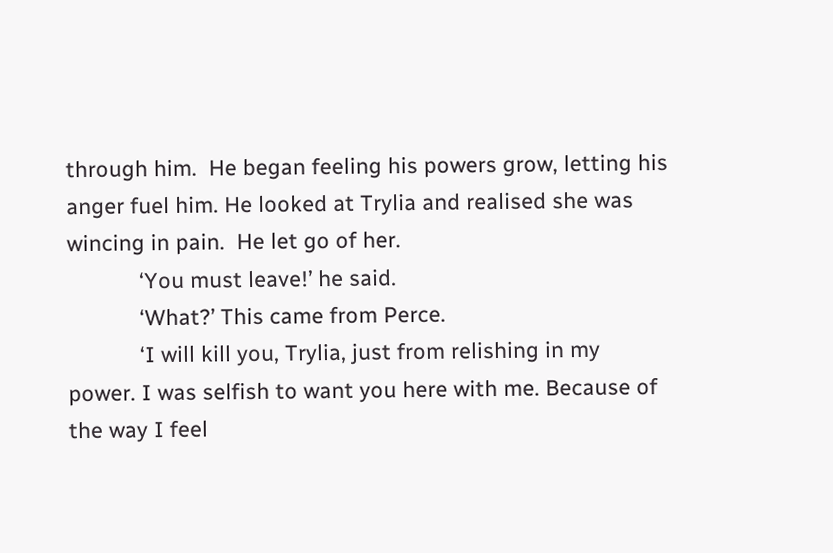through him.  He began feeling his powers grow, letting his anger fuel him. He looked at Trylia and realised she was wincing in pain.  He let go of her.
            ‘You must leave!’ he said.
            ‘What?’ This came from Perce.
            ‘I will kill you, Trylia, just from relishing in my power. I was selfish to want you here with me. Because of the way I feel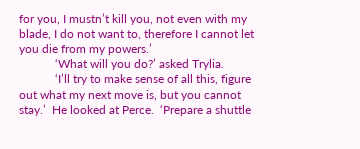for you, I mustn’t kill you, not even with my blade, I do not want to, therefore I cannot let you die from my powers.’
            ‘What will you do?’ asked Trylia.
            ‘I’ll try to make sense of all this, figure out what my next move is, but you cannot stay.’  He looked at Perce.  ‘Prepare a shuttle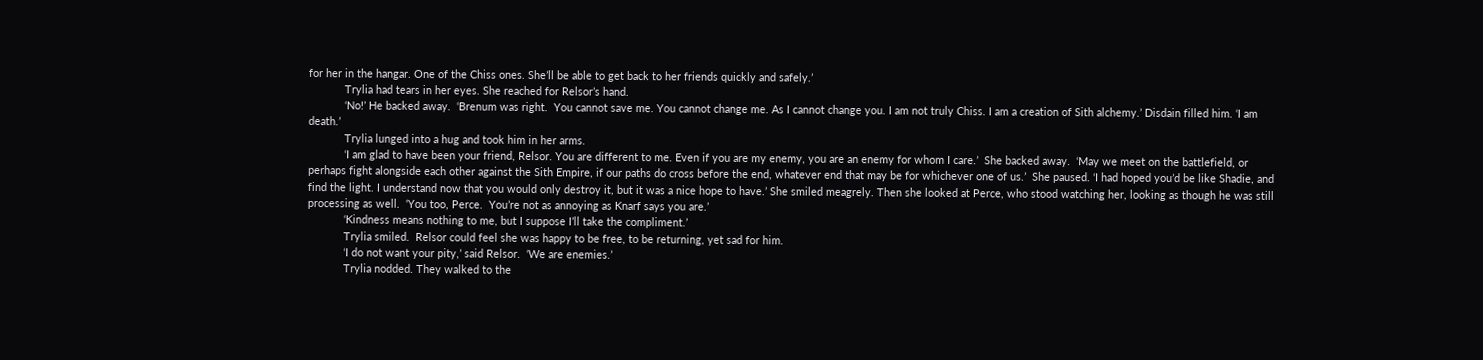for her in the hangar. One of the Chiss ones. She’ll be able to get back to her friends quickly and safely.’
            Trylia had tears in her eyes. She reached for Relsor’s hand.
            ‘No!’ He backed away.  ‘Brenum was right.  You cannot save me. You cannot change me. As I cannot change you. I am not truly Chiss. I am a creation of Sith alchemy.’ Disdain filled him. ‘I am death.’
            Trylia lunged into a hug and took him in her arms.
            ‘I am glad to have been your friend, Relsor. You are different to me. Even if you are my enemy, you are an enemy for whom I care.’  She backed away.  ‘May we meet on the battlefield, or perhaps fight alongside each other against the Sith Empire, if our paths do cross before the end, whatever end that may be for whichever one of us.’  She paused. ‘I had hoped you’d be like Shadie, and find the light. I understand now that you would only destroy it, but it was a nice hope to have.’ She smiled meagrely. Then she looked at Perce, who stood watching her, looking as though he was still processing as well.  ‘You too, Perce.  You’re not as annoying as Knarf says you are.’
            ‘Kindness means nothing to me, but I suppose I’ll take the compliment.’
            Trylia smiled.  Relsor could feel she was happy to be free, to be returning, yet sad for him.
            ‘I do not want your pity,’ said Relsor.  ‘We are enemies.’
            Trylia nodded. They walked to the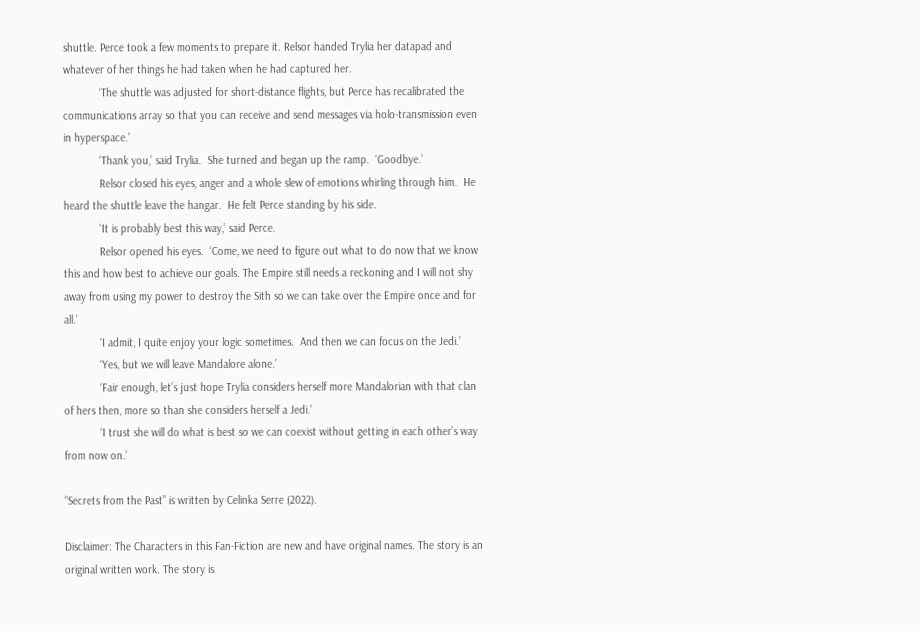shuttle. Perce took a few moments to prepare it. Relsor handed Trylia her datapad and whatever of her things he had taken when he had captured her.
            ‘The shuttle was adjusted for short-distance flights, but Perce has recalibrated the communications array so that you can receive and send messages via holo-transmission even in hyperspace.’
            ‘Thank you,’ said Trylia.  She turned and began up the ramp.  ‘Goodbye.’
            Relsor closed his eyes, anger and a whole slew of emotions whirling through him.  He heard the shuttle leave the hangar.  He felt Perce standing by his side.
            ‘It is probably best this way,’ said Perce.
            Relsor opened his eyes.  ‘Come, we need to figure out what to do now that we know this and how best to achieve our goals. The Empire still needs a reckoning and I will not shy away from using my power to destroy the Sith so we can take over the Empire once and for all.’
            ‘I admit, I quite enjoy your logic sometimes.  And then we can focus on the Jedi.’
            ‘Yes, but we will leave Mandalore alone.’
            ‘Fair enough, let’s just hope Trylia considers herself more Mandalorian with that clan of hers then, more so than she considers herself a Jedi.’
            ‘I trust she will do what is best so we can coexist without getting in each other’s way from now on.’

“Secrets from the Past” is written by Celinka Serre (2022).

Disclaimer: The Characters in this Fan-Fiction are new and have original names. The story is an original written work. The story is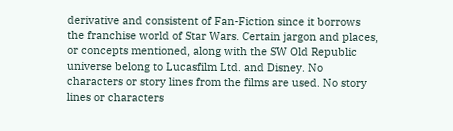derivative and consistent of Fan-Fiction since it borrows the franchise world of Star Wars. Certain jargon and places, or concepts mentioned, along with the SW Old Republic universe belong to Lucasfilm Ltd. and Disney. No characters or story lines from the films are used. No story lines or characters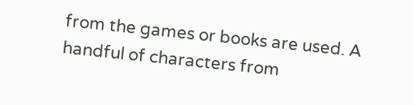from the games or books are used. A handful of characters from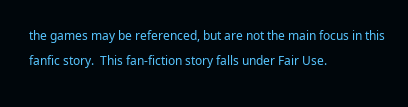the games may be referenced, but are not the main focus in this fanfic story.  This fan-fiction story falls under Fair Use.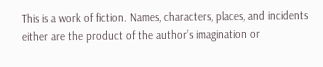This is a work of fiction. Names, characters, places, and incidents either are the product of the author’s imagination or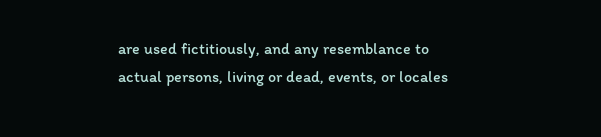are used fictitiously, and any resemblance to actual persons, living or dead, events, or locales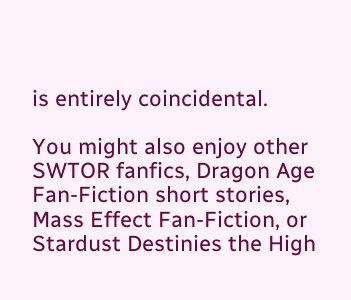is entirely coincidental.

You might also enjoy other SWTOR fanfics, Dragon Age Fan-Fiction short stories,  Mass Effect Fan-Fiction, or Stardust Destinies the High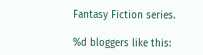Fantasy Fiction series.

%d bloggers like this: